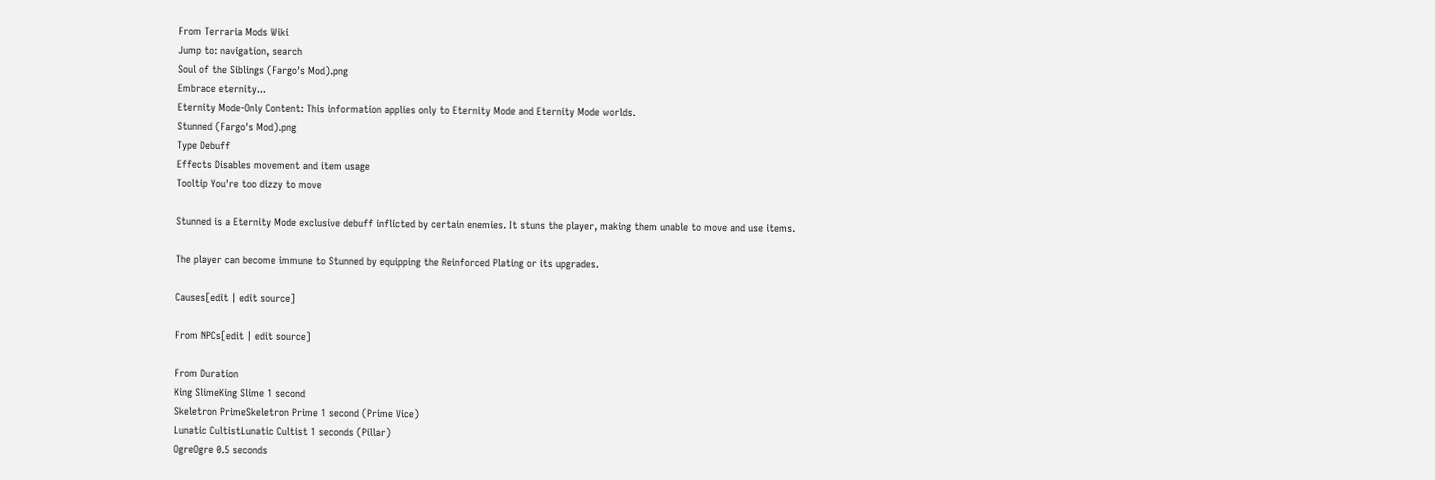From Terraria Mods Wiki
Jump to: navigation, search
Soul of the Siblings (Fargo's Mod).png
Embrace eternity...
Eternity Mode-Only Content: This information applies only to Eternity Mode and Eternity Mode worlds.
Stunned (Fargo's Mod).png
Type Debuff
Effects Disables movement and item usage
Tooltip You're too dizzy to move

Stunned is a Eternity Mode exclusive debuff inflicted by certain enemies. It stuns the player, making them unable to move and use items.

The player can become immune to Stunned by equipping the Reinforced Plating or its upgrades.

Causes[edit | edit source]

From NPCs[edit | edit source]

From Duration
King SlimeKing Slime 1 second
Skeletron PrimeSkeletron Prime 1 second (Prime Vice)
Lunatic CultistLunatic Cultist 1 seconds (Pillar)
OgreOgre 0.5 seconds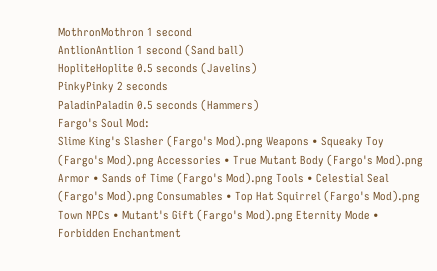MothronMothron 1 second
AntlionAntlion 1 second (Sand ball)
HopliteHoplite 0.5 seconds (Javelins)
PinkyPinky 2 seconds
PaladinPaladin 0.5 seconds (Hammers)
Fargo's Soul Mod:
Slime King's Slasher (Fargo's Mod).png Weapons • Squeaky Toy (Fargo's Mod).png Accessories • True Mutant Body (Fargo's Mod).png Armor • Sands of Time (Fargo's Mod).png Tools • Celestial Seal (Fargo's Mod).png Consumables • Top Hat Squirrel (Fargo's Mod).png Town NPCs • Mutant's Gift (Fargo's Mod).png Eternity Mode • Forbidden Enchantment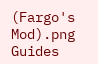(Fargo's Mod).png Guides